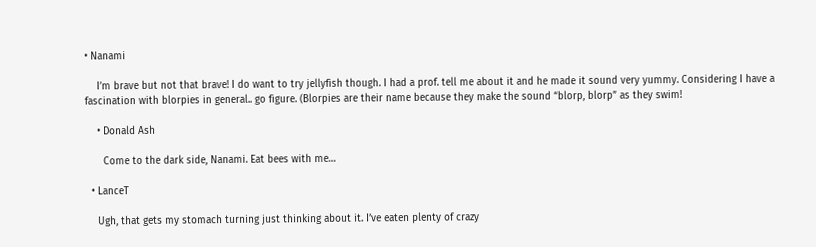• Nanami

    I’m brave but not that brave! I do want to try jellyfish though. I had a prof. tell me about it and he made it sound very yummy. Considering I have a fascination with blorpies in general.. go figure. (Blorpies are their name because they make the sound “blorp, blorp” as they swim!

    • Donald Ash

      Come to the dark side, Nanami. Eat bees with me…

  • LanceT

    Ugh, that gets my stomach turning just thinking about it. I’ve eaten plenty of crazy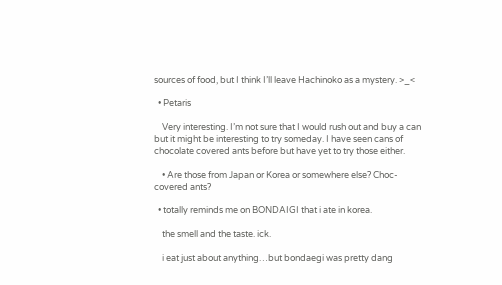sources of food, but I think I’ll leave Hachinoko as a mystery. >_<

  • Petaris

    Very interesting. I’m not sure that I would rush out and buy a can but it might be interesting to try someday. I have seen cans of chocolate covered ants before but have yet to try those either.

    • Are those from Japan or Korea or somewhere else? Choc-covered ants?

  • totally reminds me on BONDAIGI that i ate in korea.

    the smell and the taste. ick.

    i eat just about anything…but bondaegi was pretty dang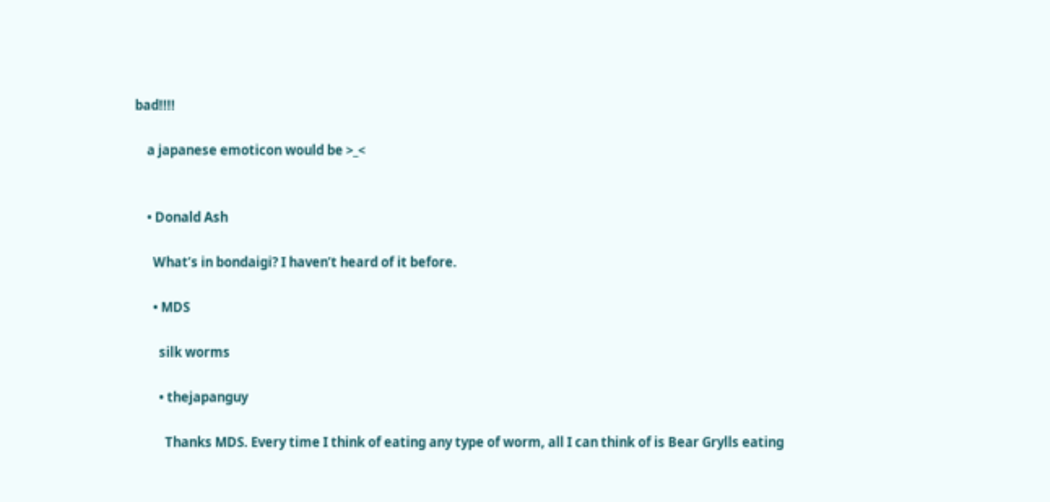bad!!!!

    a japanese emoticon would be >_<


    • Donald Ash

      What’s in bondaigi? I haven’t heard of it before.

      • MDS

        silk worms

        • thejapanguy

          Thanks MDS. Every time I think of eating any type of worm, all I can think of is Bear Grylls eating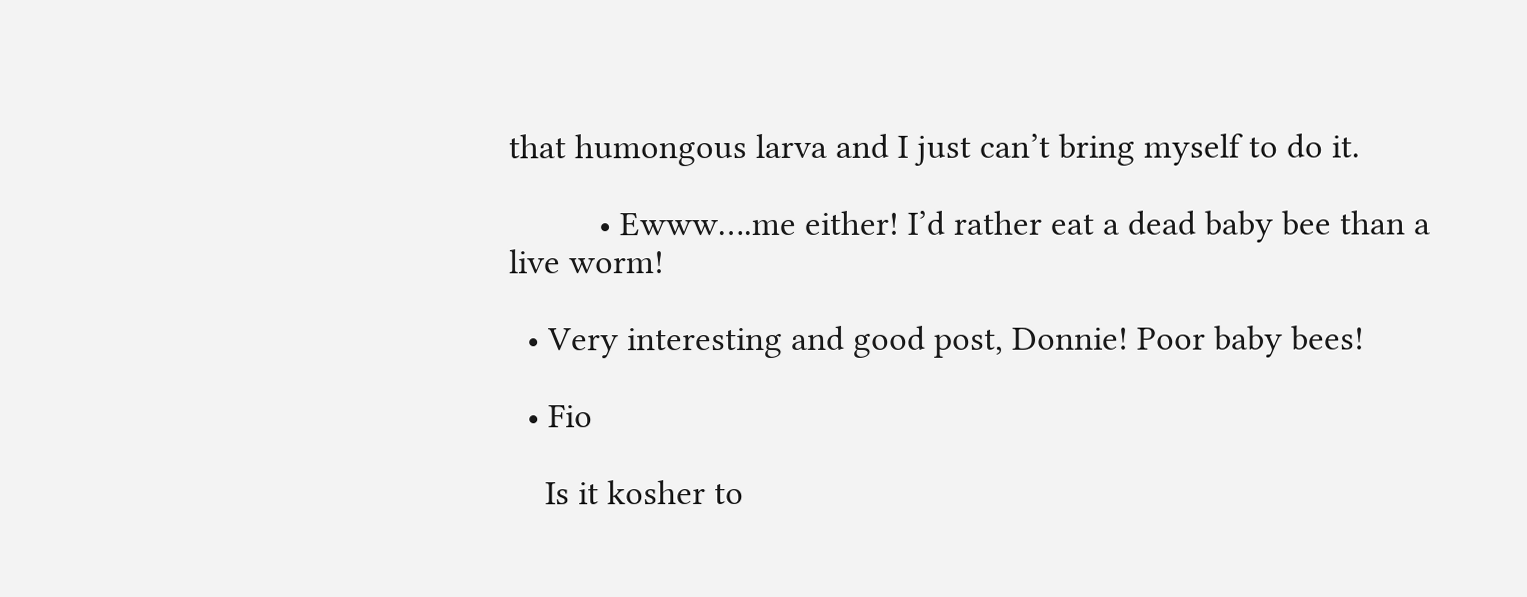that humongous larva and I just can’t bring myself to do it.

          • Ewww….me either! I’d rather eat a dead baby bee than a live worm!

  • Very interesting and good post, Donnie! Poor baby bees!

  • Fio

    Is it kosher to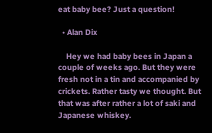eat baby bee? Just a question!

  • Alan Dix

    Hey we had baby bees in Japan a couple of weeks ago. But they were fresh not in a tin and accompanied by crickets. Rather tasty we thought. But that was after rather a lot of saki and Japanese whiskey.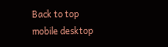Back to top
mobile desktop